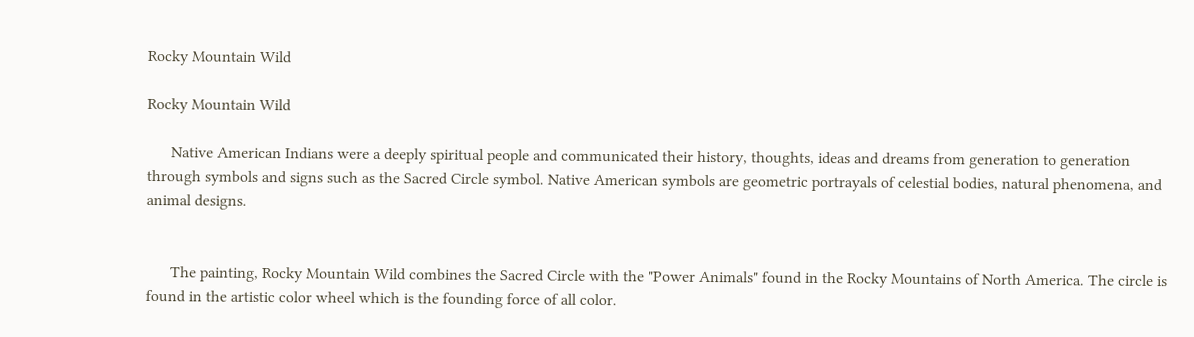Rocky Mountain Wild

Rocky Mountain Wild

      Native American Indians were a deeply spiritual people and communicated their history, thoughts, ideas and dreams from generation to generation through symbols and signs such as the Sacred Circle symbol. Native American symbols are geometric portrayals of celestial bodies, natural phenomena, and animal designs.


      The painting, Rocky Mountain Wild combines the Sacred Circle with the "Power Animals" found in the Rocky Mountains of North America. The circle is found in the artistic color wheel which is the founding force of all color.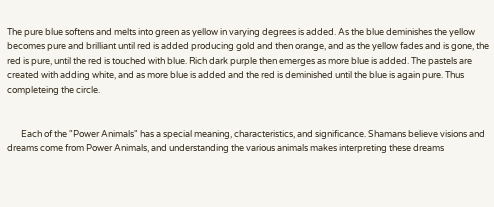The pure blue softens and melts into green as yellow in varying degrees is added. As the blue deminishes the yellow becomes pure and brilliant until red is added producing gold and then orange, and as the yellow fades and is gone, the red is pure, until the red is touched with blue. Rich dark purple then emerges as more blue is added. The pastels are created with adding white, and as more blue is added and the red is deminished until the blue is again pure. Thus completeing the circle.


       Each of the "Power Animals" has a special meaning, characteristics, and significance. Shamans believe visions and dreams come from Power Animals, and understanding the various animals makes interpreting these dreams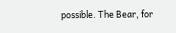possible. The Bear, for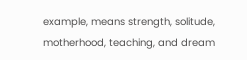example, means strength, solitude, motherhood, teaching, and dream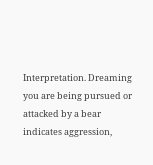Interpretation. Dreaming you are being pursued or attacked by a bear indicates aggression,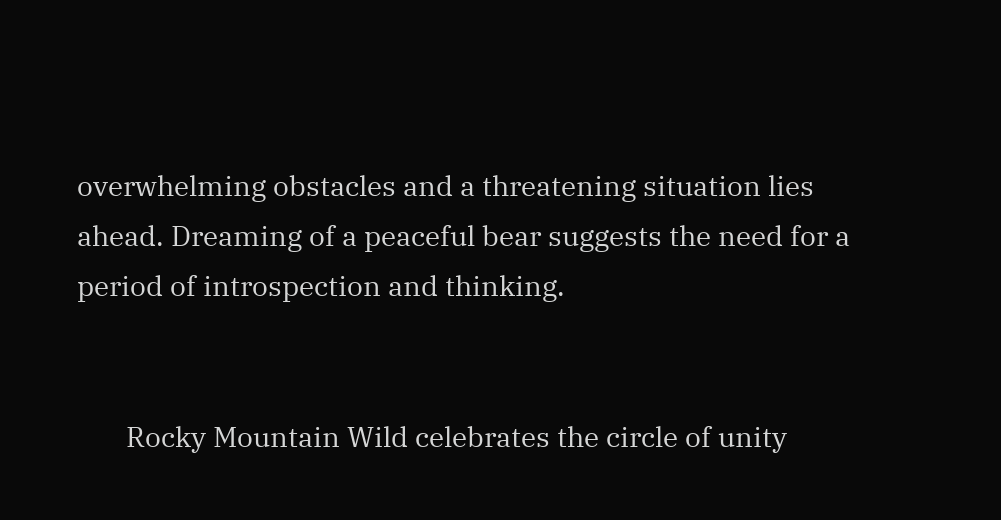overwhelming obstacles and a threatening situation lies ahead. Dreaming of a peaceful bear suggests the need for a period of introspection and thinking.


       Rocky Mountain Wild celebrates the circle of unity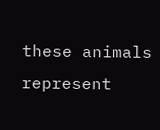these animals represent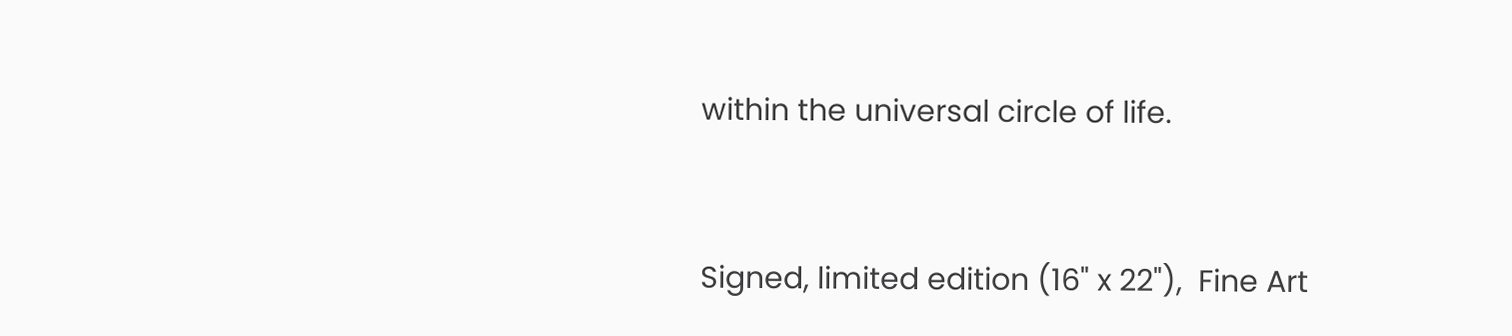within the universal circle of life.


Signed, limited edition (16" x 22"),  Fine Art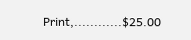Print,............$25.00